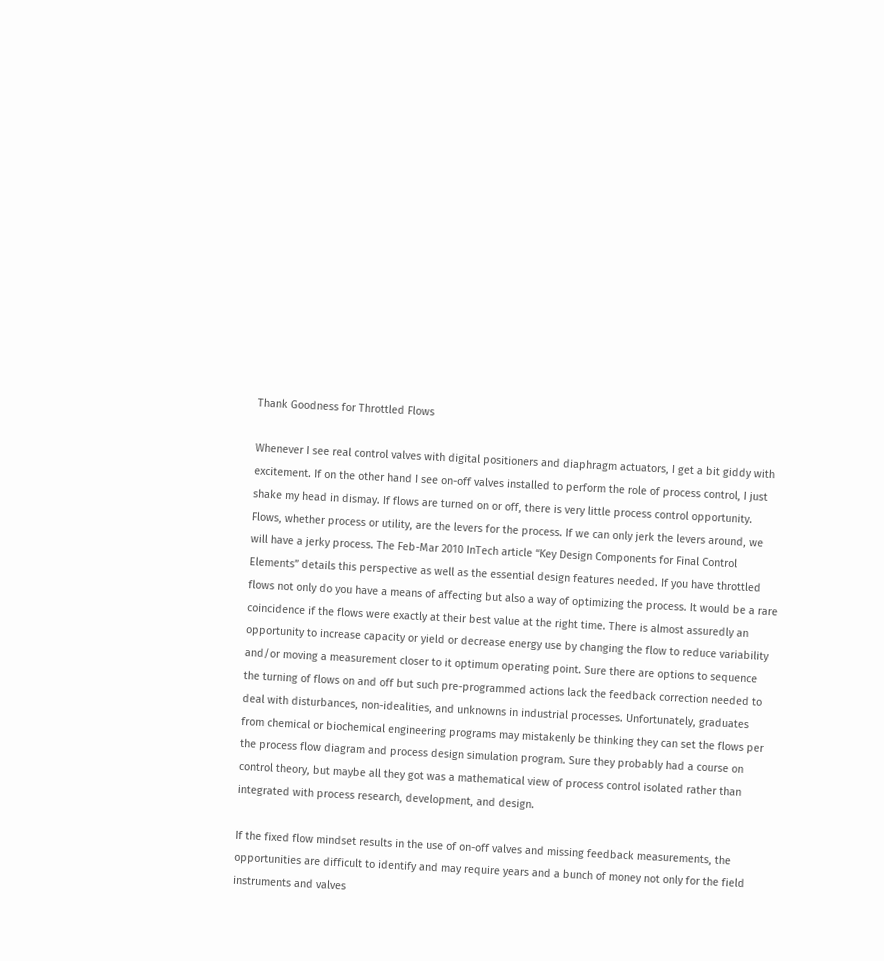Thank Goodness for Throttled Flows

Whenever I see real control valves with digital positioners and diaphragm actuators, I get a bit giddy with excitement. If on the other hand I see on-off valves installed to perform the role of process control, I just shake my head in dismay. If flows are turned on or off, there is very little process control opportunity. Flows, whether process or utility, are the levers for the process. If we can only jerk the levers around, we will have a jerky process. The Feb-Mar 2010 InTech article “Key Design Components for Final Control Elements” details this perspective as well as the essential design features needed. If you have throttled flows not only do you have a means of affecting but also a way of optimizing the process. It would be a rare coincidence if the flows were exactly at their best value at the right time. There is almost assuredly an opportunity to increase capacity or yield or decrease energy use by changing the flow to reduce variability and/or moving a measurement closer to it optimum operating point. Sure there are options to sequence the turning of flows on and off but such pre-programmed actions lack the feedback correction needed to deal with disturbances, non-idealities, and unknowns in industrial processes. Unfortunately, graduates from chemical or biochemical engineering programs may mistakenly be thinking they can set the flows per the process flow diagram and process design simulation program. Sure they probably had a course on control theory, but maybe all they got was a mathematical view of process control isolated rather than integrated with process research, development, and design.

If the fixed flow mindset results in the use of on-off valves and missing feedback measurements, the opportunities are difficult to identify and may require years and a bunch of money not only for the field instruments and valves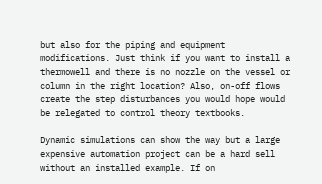but also for the piping and equipment modifications. Just think if you want to install a thermowell and there is no nozzle on the vessel or column in the right location? Also, on-off flows create the step disturbances you would hope would be relegated to control theory textbooks.

Dynamic simulations can show the way but a large expensive automation project can be a hard sell without an installed example. If on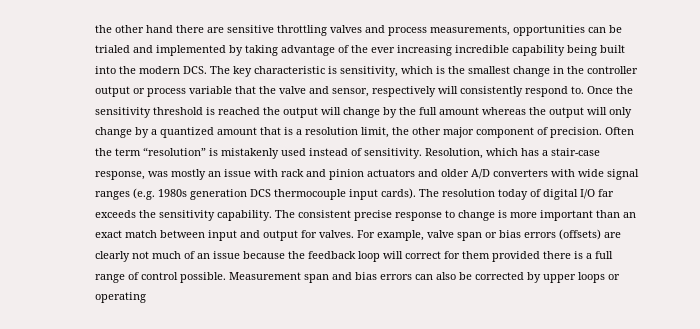the other hand there are sensitive throttling valves and process measurements, opportunities can be trialed and implemented by taking advantage of the ever increasing incredible capability being built into the modern DCS. The key characteristic is sensitivity, which is the smallest change in the controller output or process variable that the valve and sensor, respectively will consistently respond to. Once the sensitivity threshold is reached the output will change by the full amount whereas the output will only change by a quantized amount that is a resolution limit, the other major component of precision. Often the term “resolution” is mistakenly used instead of sensitivity. Resolution, which has a stair-case response, was mostly an issue with rack and pinion actuators and older A/D converters with wide signal ranges (e.g. 1980s generation DCS thermocouple input cards). The resolution today of digital I/O far exceeds the sensitivity capability. The consistent precise response to change is more important than an exact match between input and output for valves. For example, valve span or bias errors (offsets) are clearly not much of an issue because the feedback loop will correct for them provided there is a full range of control possible. Measurement span and bias errors can also be corrected by upper loops or operating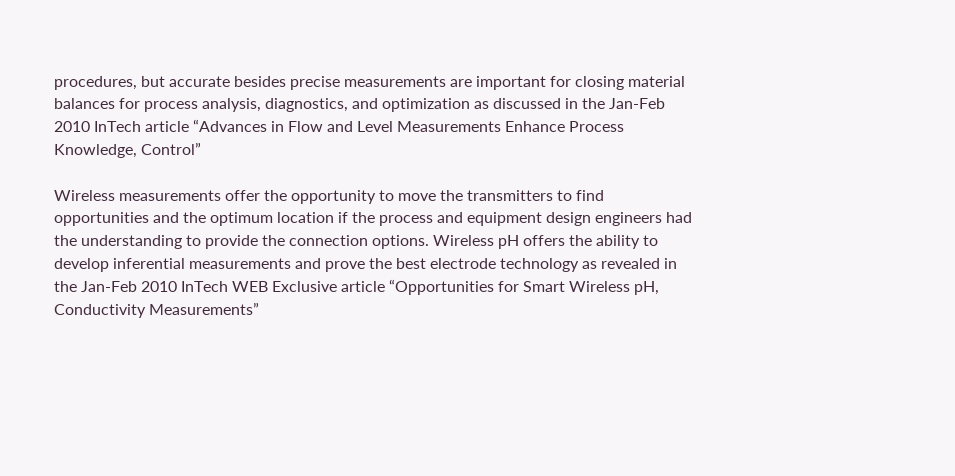procedures, but accurate besides precise measurements are important for closing material balances for process analysis, diagnostics, and optimization as discussed in the Jan-Feb 2010 InTech article “Advances in Flow and Level Measurements Enhance Process Knowledge, Control”

Wireless measurements offer the opportunity to move the transmitters to find opportunities and the optimum location if the process and equipment design engineers had the understanding to provide the connection options. Wireless pH offers the ability to develop inferential measurements and prove the best electrode technology as revealed in the Jan-Feb 2010 InTech WEB Exclusive article “Opportunities for Smart Wireless pH, Conductivity Measurements”